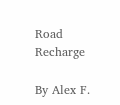Road Recharge

By Alex F.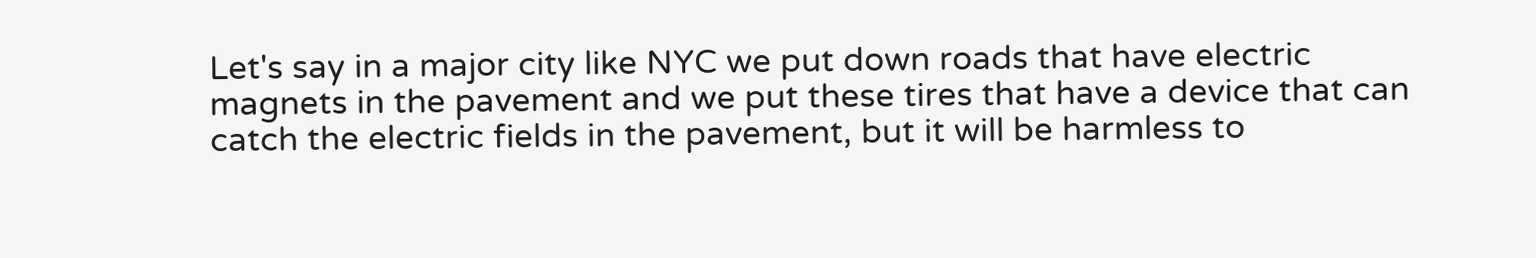Let's say in a major city like NYC we put down roads that have electric magnets in the pavement and we put these tires that have a device that can catch the electric fields in the pavement, but it will be harmless to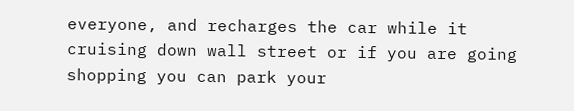everyone, and recharges the car while it cruising down wall street or if you are going shopping you can park your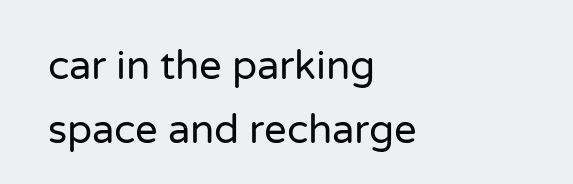car in the parking space and recharge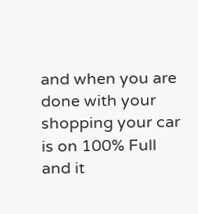and when you are done with your shopping your car is on 100% Full and it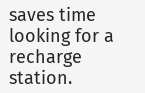saves time looking for a recharge station.